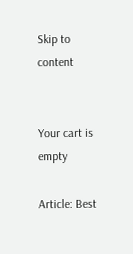Skip to content


Your cart is empty

Article: Best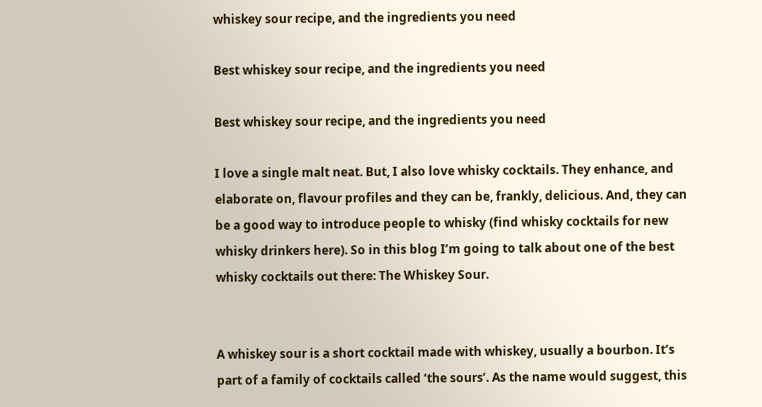whiskey sour recipe, and the ingredients you need

Best whiskey sour recipe, and the ingredients you need

Best whiskey sour recipe, and the ingredients you need

I love a single malt neat. But, I also love whisky cocktails. They enhance, and elaborate on, flavour profiles and they can be, frankly, delicious. And, they can be a good way to introduce people to whisky (find whisky cocktails for new whisky drinkers here). So in this blog I’m going to talk about one of the best whisky cocktails out there: The Whiskey Sour.


A whiskey sour is a short cocktail made with whiskey, usually a bourbon. It’s part of a family of cocktails called ‘the sours’. As the name would suggest, this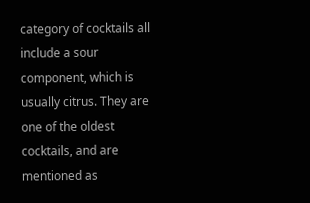category of cocktails all include a sour component, which is usually citrus. They are one of the oldest cocktails, and are mentioned as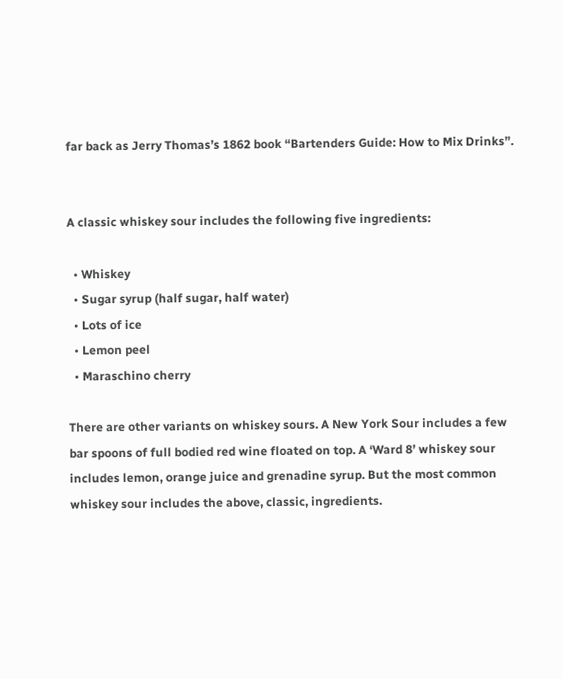far back as Jerry Thomas’s 1862 book “Bartenders Guide: How to Mix Drinks”.


A classic whiskey sour includes the following five ingredients:

  • Whiskey
  • Sugar syrup (half sugar, half water)
  • Lots of ice
  • Lemon peel
  • Maraschino cherry

There are other variants on whiskey sours. A New York Sour includes a few bar spoons of full bodied red wine floated on top. A ‘Ward 8’ whiskey sour includes lemon, orange juice and grenadine syrup. But the most common whiskey sour includes the above, classic, ingredients.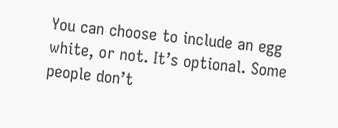You can choose to include an egg white, or not. It’s optional. Some people don’t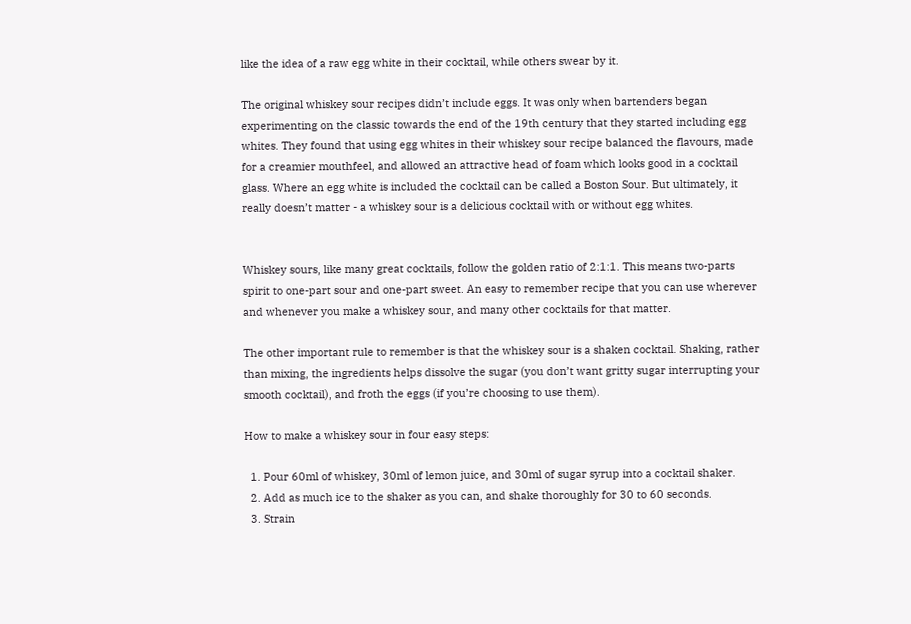like the idea of a raw egg white in their cocktail, while others swear by it.

The original whiskey sour recipes didn’t include eggs. It was only when bartenders began experimenting on the classic towards the end of the 19th century that they started including egg whites. They found that using egg whites in their whiskey sour recipe balanced the flavours, made for a creamier mouthfeel, and allowed an attractive head of foam which looks good in a cocktail glass. Where an egg white is included the cocktail can be called a Boston Sour. But ultimately, it really doesn’t matter - a whiskey sour is a delicious cocktail with or without egg whites.


Whiskey sours, like many great cocktails, follow the golden ratio of 2:1:1. This means two-parts spirit to one-part sour and one-part sweet. An easy to remember recipe that you can use wherever and whenever you make a whiskey sour, and many other cocktails for that matter.

The other important rule to remember is that the whiskey sour is a shaken cocktail. Shaking, rather than mixing, the ingredients helps dissolve the sugar (you don’t want gritty sugar interrupting your smooth cocktail), and froth the eggs (if you’re choosing to use them).

How to make a whiskey sour in four easy steps:

  1. Pour 60ml of whiskey, 30ml of lemon juice, and 30ml of sugar syrup into a cocktail shaker.
  2. Add as much ice to the shaker as you can, and shake thoroughly for 30 to 60 seconds.
  3. Strain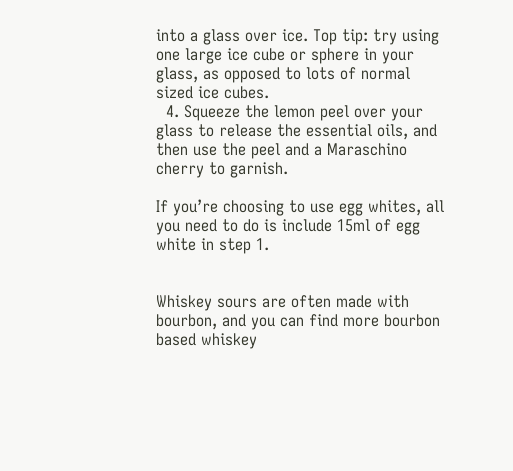into a glass over ice. Top tip: try using one large ice cube or sphere in your glass, as opposed to lots of normal sized ice cubes.
  4. Squeeze the lemon peel over your glass to release the essential oils, and then use the peel and a Maraschino cherry to garnish.

If you’re choosing to use egg whites, all you need to do is include 15ml of egg white in step 1.


Whiskey sours are often made with bourbon, and you can find more bourbon based whiskey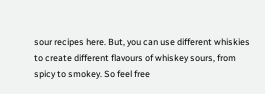sour recipes here. But, you can use different whiskies to create different flavours of whiskey sours, from spicy to smokey. So feel free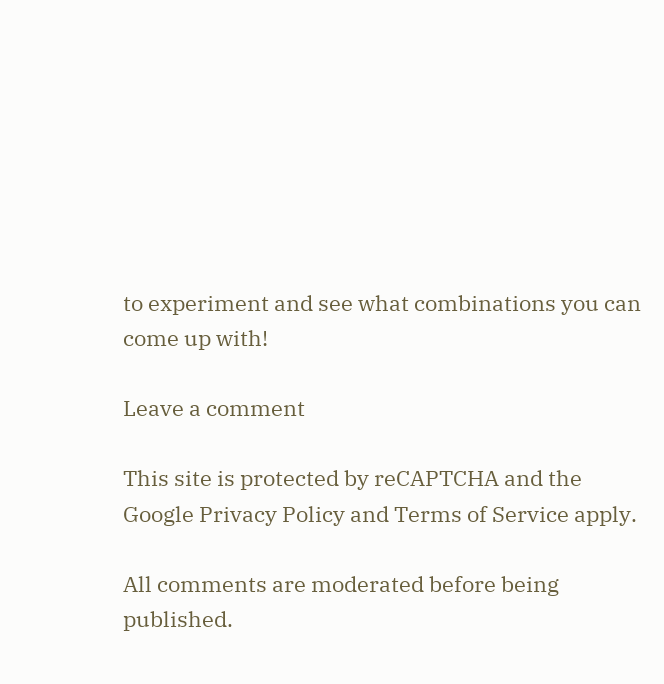to experiment and see what combinations you can come up with!

Leave a comment

This site is protected by reCAPTCHA and the Google Privacy Policy and Terms of Service apply.

All comments are moderated before being published.